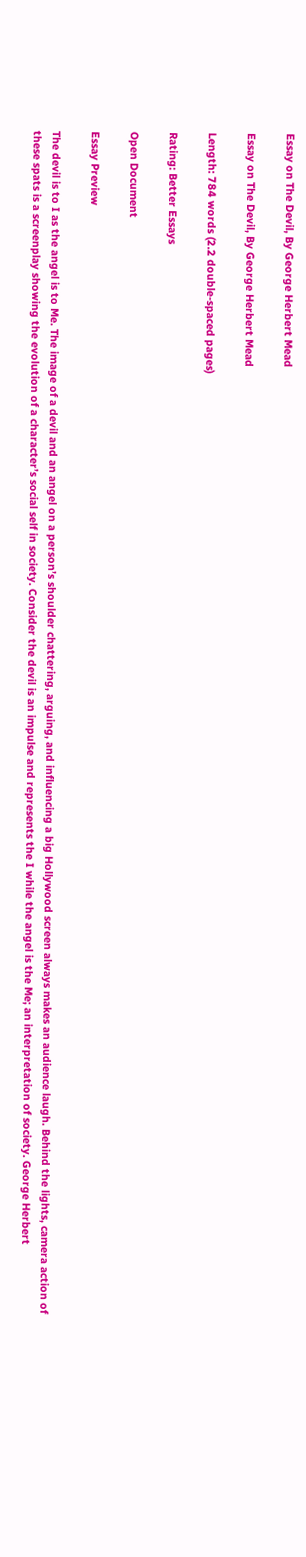Essay on The Devil, By George Herbert Mead

Essay on The Devil, By George Herbert Mead

Length: 784 words (2.2 double-spaced pages)

Rating: Better Essays

Open Document

Essay Preview

The devil is to I as the angel is to Me. The image of a devil and an angel on a person’s shoulder chattering, arguing, and influencing a big Hollywood screen always makes an audience laugh. Behind the lights, camera action of these spats is a screenplay showing the evolution of a character’s social self in society. Consider the devil is an impulse and represents the I while the angel is the Me; an interpretation of society. George Herbert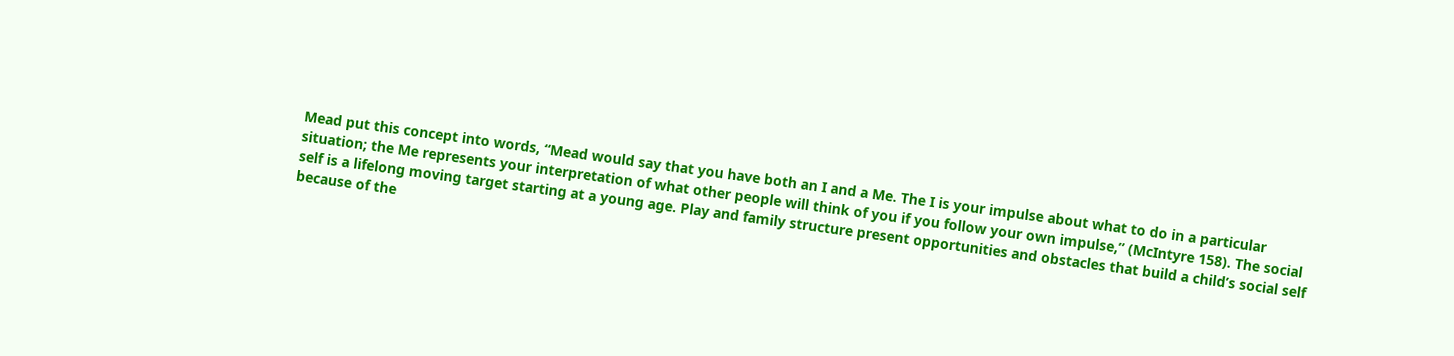Mead put this concept into words, “Mead would say that you have both an I and a Me. The I is your impulse about what to do in a particular situation; the Me represents your interpretation of what other people will think of you if you follow your own impulse,” (McIntyre 158). The social self is a lifelong moving target starting at a young age. Play and family structure present opportunities and obstacles that build a child’s social self because of the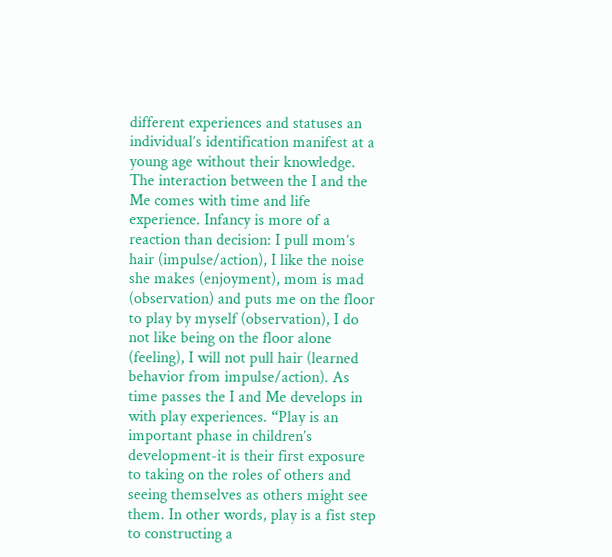different experiences and statuses an individual’s identification manifest at a young age without their knowledge.
The interaction between the I and the Me comes with time and life experience. Infancy is more of a reaction than decision: I pull mom’s hair (impulse/action), I like the noise she makes (enjoyment), mom is mad (observation) and puts me on the floor to play by myself (observation), I do not like being on the floor alone (feeling), I will not pull hair (learned behavior from impulse/action). As time passes the I and Me develops in with play experiences. “Play is an important phase in children’s development-it is their first exposure to taking on the roles of others and seeing themselves as others might see them. In other words, play is a fist step to constructing a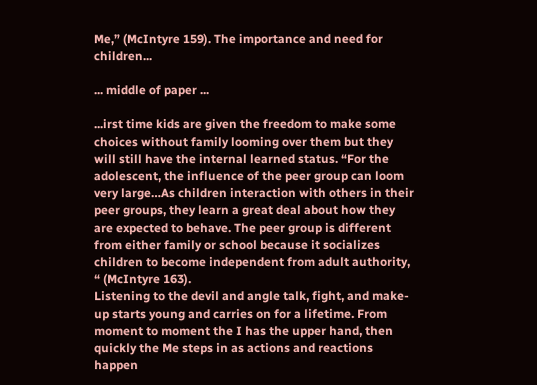Me,” (McIntyre 159). The importance and need for children...

... middle of paper ...

...irst time kids are given the freedom to make some choices without family looming over them but they will still have the internal learned status. “For the adolescent, the influence of the peer group can loom very large…As children interaction with others in their peer groups, they learn a great deal about how they are expected to behave. The peer group is different from either family or school because it socializes children to become independent from adult authority, “ (McIntyre 163).
Listening to the devil and angle talk, fight, and make-up starts young and carries on for a lifetime. From moment to moment the I has the upper hand, then quickly the Me steps in as actions and reactions happen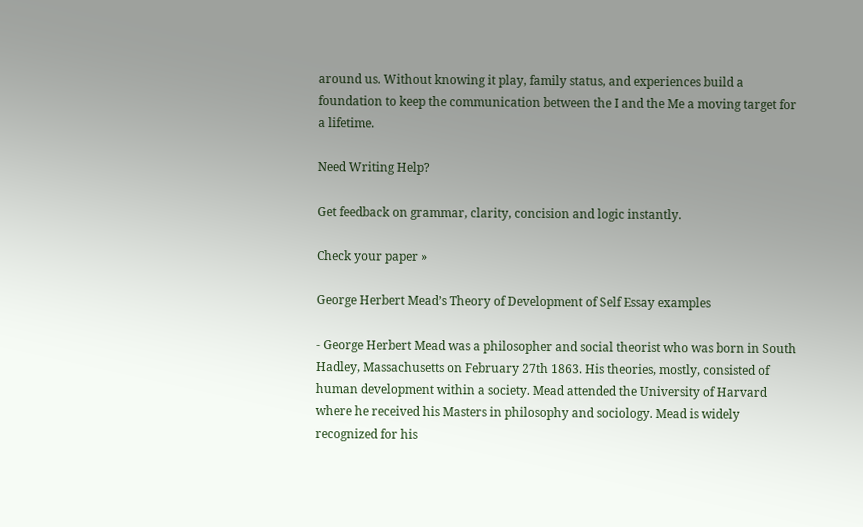around us. Without knowing it play, family status, and experiences build a foundation to keep the communication between the I and the Me a moving target for a lifetime.

Need Writing Help?

Get feedback on grammar, clarity, concision and logic instantly.

Check your paper »

George Herbert Mead’s Theory of Development of Self Essay examples

- George Herbert Mead was a philosopher and social theorist who was born in South Hadley, Massachusetts on February 27th 1863. His theories, mostly, consisted of human development within a society. Mead attended the University of Harvard where he received his Masters in philosophy and sociology. Mead is widely recognized for his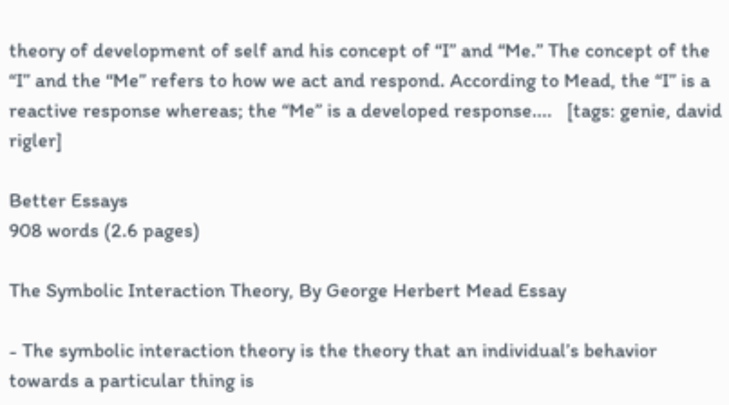theory of development of self and his concept of “I” and “Me.” The concept of the “I” and the “Me” refers to how we act and respond. According to Mead, the “I” is a reactive response whereas; the “Me” is a developed response....   [tags: genie, david rigler]

Better Essays
908 words (2.6 pages)

The Symbolic Interaction Theory, By George Herbert Mead Essay

- The symbolic interaction theory is the theory that an individual’s behavior towards a particular thing is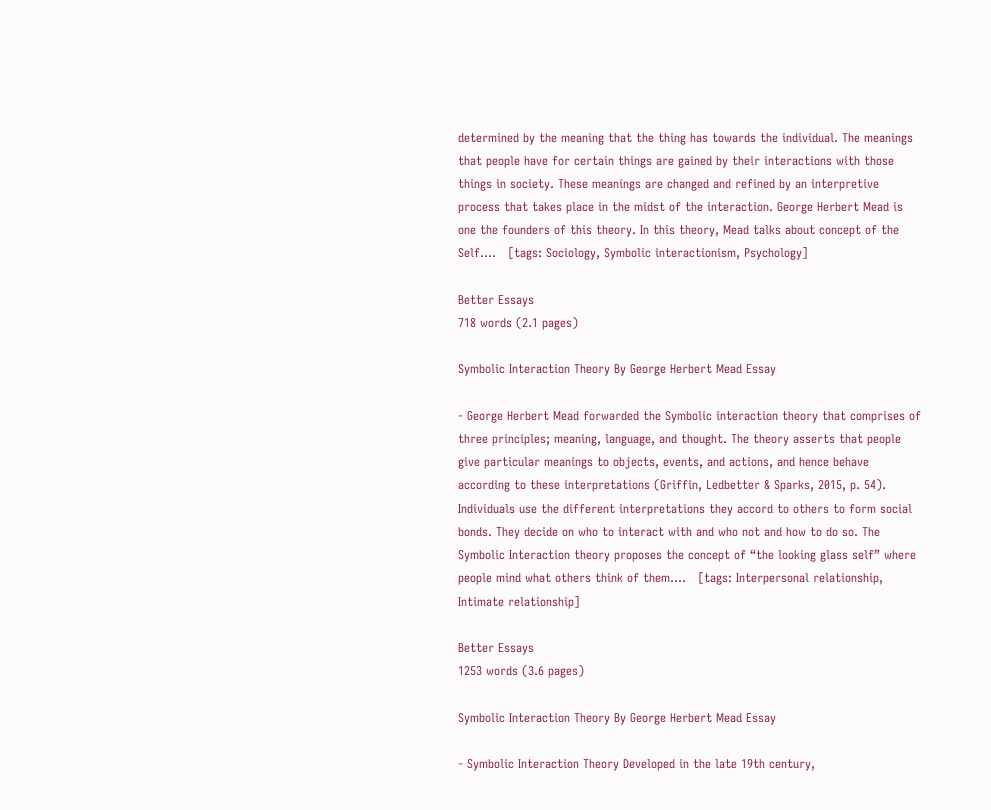determined by the meaning that the thing has towards the individual. The meanings that people have for certain things are gained by their interactions with those things in society. These meanings are changed and refined by an interpretive process that takes place in the midst of the interaction. George Herbert Mead is one the founders of this theory. In this theory, Mead talks about concept of the Self....   [tags: Sociology, Symbolic interactionism, Psychology]

Better Essays
718 words (2.1 pages)

Symbolic Interaction Theory By George Herbert Mead Essay

- George Herbert Mead forwarded the Symbolic interaction theory that comprises of three principles; meaning, language, and thought. The theory asserts that people give particular meanings to objects, events, and actions, and hence behave according to these interpretations (Griffin, Ledbetter & Sparks, 2015, p. 54). Individuals use the different interpretations they accord to others to form social bonds. They decide on who to interact with and who not and how to do so. The Symbolic Interaction theory proposes the concept of “the looking glass self” where people mind what others think of them....   [tags: Interpersonal relationship, Intimate relationship]

Better Essays
1253 words (3.6 pages)

Symbolic Interaction Theory By George Herbert Mead Essay

- Symbolic Interaction Theory Developed in the late 19th century,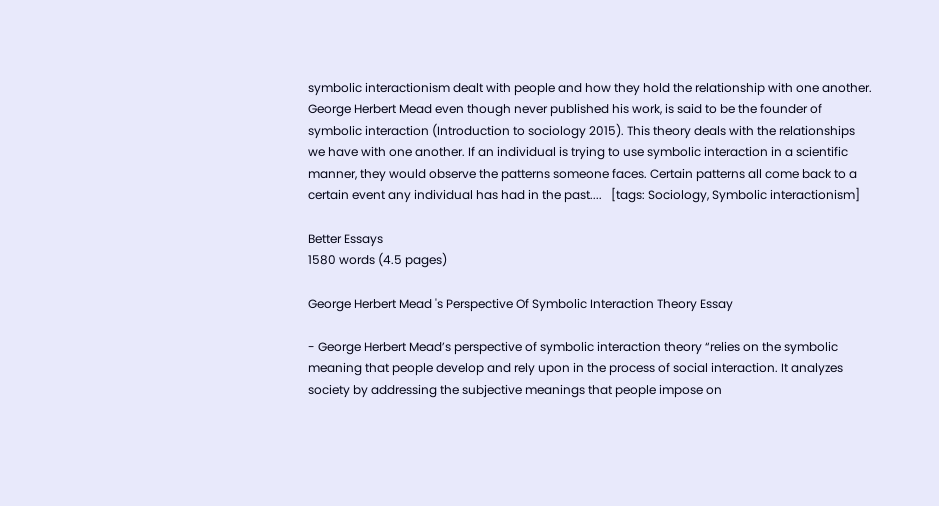symbolic interactionism dealt with people and how they hold the relationship with one another. George Herbert Mead even though never published his work, is said to be the founder of symbolic interaction (Introduction to sociology 2015). This theory deals with the relationships we have with one another. If an individual is trying to use symbolic interaction in a scientific manner, they would observe the patterns someone faces. Certain patterns all come back to a certain event any individual has had in the past....   [tags: Sociology, Symbolic interactionism]

Better Essays
1580 words (4.5 pages)

George Herbert Mead 's Perspective Of Symbolic Interaction Theory Essay

- George Herbert Mead’s perspective of symbolic interaction theory “relies on the symbolic meaning that people develop and rely upon in the process of social interaction. It analyzes society by addressing the subjective meanings that people impose on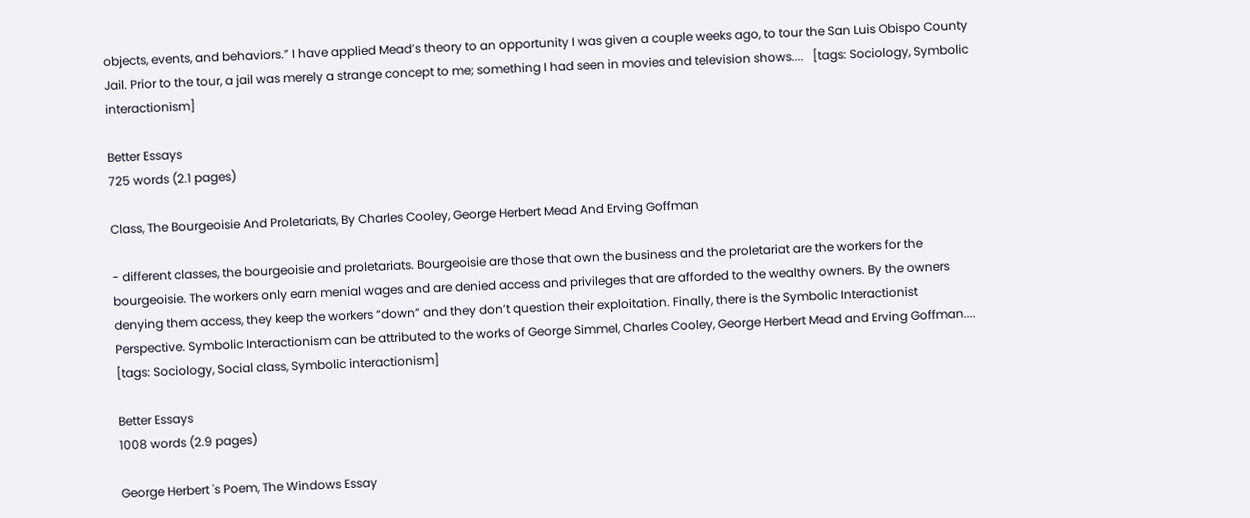objects, events, and behaviors.” I have applied Mead’s theory to an opportunity I was given a couple weeks ago, to tour the San Luis Obispo County Jail. Prior to the tour, a jail was merely a strange concept to me; something I had seen in movies and television shows....   [tags: Sociology, Symbolic interactionism]

Better Essays
725 words (2.1 pages)

Class, The Bourgeoisie And Proletariats, By Charles Cooley, George Herbert Mead And Erving Goffman

- different classes, the bourgeoisie and proletariats. Bourgeoisie are those that own the business and the proletariat are the workers for the bourgeoisie. The workers only earn menial wages and are denied access and privileges that are afforded to the wealthy owners. By the owners denying them access, they keep the workers “down” and they don’t question their exploitation. Finally, there is the Symbolic Interactionist Perspective. Symbolic Interactionism can be attributed to the works of George Simmel, Charles Cooley, George Herbert Mead and Erving Goffman....   [tags: Sociology, Social class, Symbolic interactionism]

Better Essays
1008 words (2.9 pages)

George Herbert 's Poem, The Windows Essay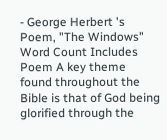- George Herbert 's Poem, "The Windows" Word Count Includes Poem A key theme found throughout the Bible is that of God being glorified through the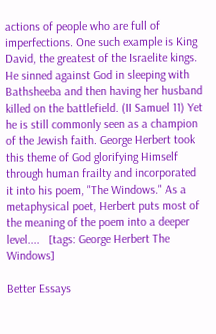actions of people who are full of imperfections. One such example is King David, the greatest of the Israelite kings. He sinned against God in sleeping with Bathsheeba and then having her husband killed on the battlefield. (II Samuel 11) Yet he is still commonly seen as a champion of the Jewish faith. George Herbert took this theme of God glorifying Himself through human frailty and incorporated it into his poem, "The Windows." As a metaphysical poet, Herbert puts most of the meaning of the poem into a deeper level....   [tags: George Herbert The Windows]

Better Essays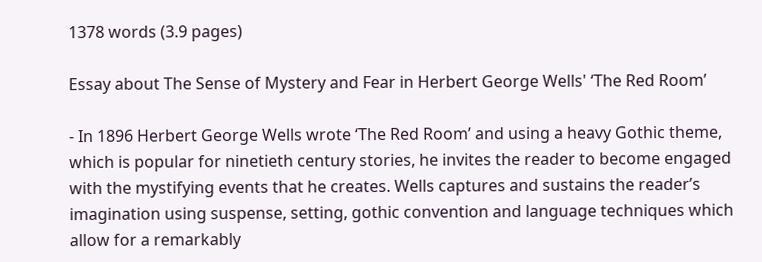1378 words (3.9 pages)

Essay about The Sense of Mystery and Fear in Herbert George Wells' ‘The Red Room’

- In 1896 Herbert George Wells wrote ‘The Red Room’ and using a heavy Gothic theme, which is popular for ninetieth century stories, he invites the reader to become engaged with the mystifying events that he creates. Wells captures and sustains the reader’s imagination using suspense, setting, gothic convention and language techniques which allow for a remarkably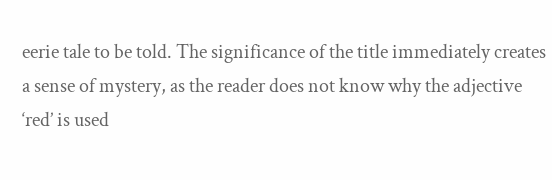eerie tale to be told. The significance of the title immediately creates a sense of mystery, as the reader does not know why the adjective ‘red’ is used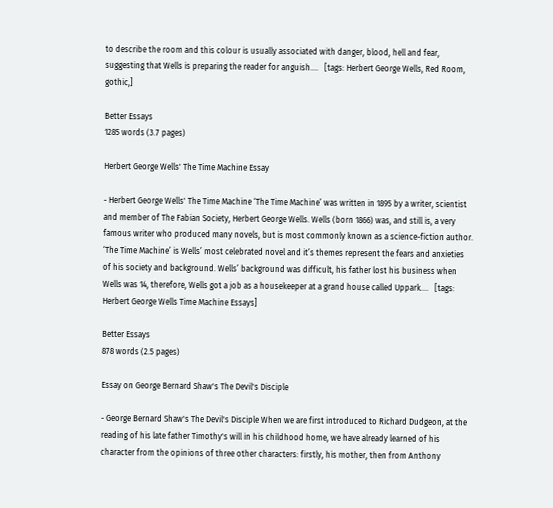to describe the room and this colour is usually associated with danger, blood, hell and fear, suggesting that Wells is preparing the reader for anguish....   [tags: Herbert George Wells, Red Room, gothic,]

Better Essays
1285 words (3.7 pages)

Herbert George Wells' The Time Machine Essay

- Herbert George Wells' The Time Machine ‘The Time Machine’ was written in 1895 by a writer, scientist and member of The Fabian Society, Herbert George Wells. Wells (born 1866) was, and still is, a very famous writer who produced many novels, but is most commonly known as a science-fiction author. ‘The Time Machine’ is Wells’ most celebrated novel and it’s themes represent the fears and anxieties of his society and background. Wells’ background was difficult, his father lost his business when Wells was 14, therefore, Wells got a job as a housekeeper at a grand house called Uppark....   [tags: Herbert George Wells Time Machine Essays]

Better Essays
878 words (2.5 pages)

Essay on George Bernard Shaw's The Devil's Disciple

- George Bernard Shaw's The Devil's Disciple When we are first introduced to Richard Dudgeon, at the reading of his late father Timothy's will in his childhood home, we have already learned of his character from the opinions of three other characters: firstly, his mother, then from Anthony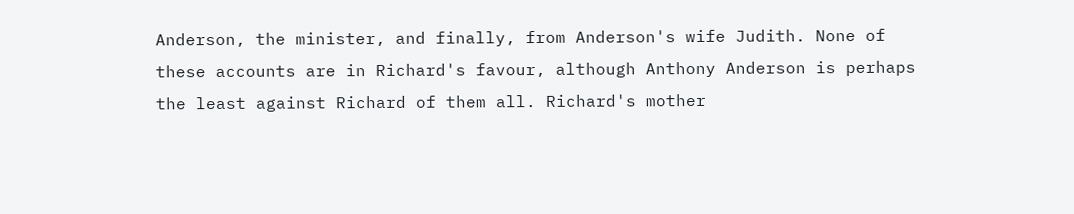Anderson, the minister, and finally, from Anderson's wife Judith. None of these accounts are in Richard's favour, although Anthony Anderson is perhaps the least against Richard of them all. Richard's mother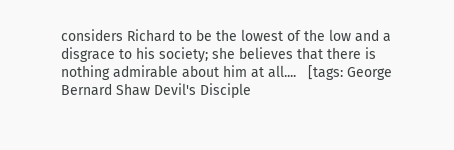considers Richard to be the lowest of the low and a disgrace to his society; she believes that there is nothing admirable about him at all....   [tags: George Bernard Shaw Devil's Disciple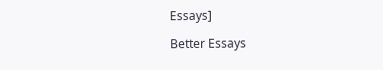Essays]

Better Essays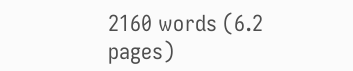2160 words (6.2 pages)